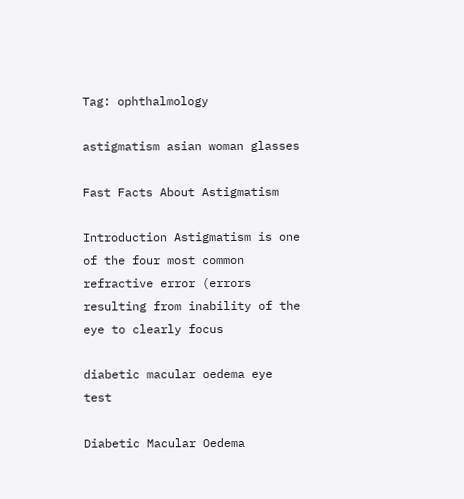Tag: ophthalmology

astigmatism asian woman glasses

Fast Facts About Astigmatism

Introduction Astigmatism is one of the four most common refractive error (errors resulting from inability of the eye to clearly focus

diabetic macular oedema eye test

Diabetic Macular Oedema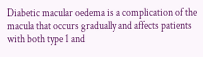Diabetic macular oedema is a complication of the macula that occurs gradually and affects patients with both type 1 and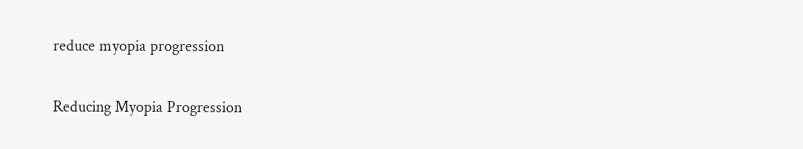reduce myopia progression

Reducing Myopia Progression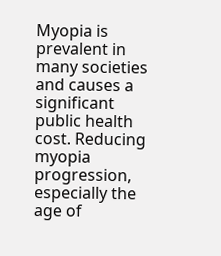Myopia is prevalent in many societies and causes a significant public health cost. Reducing myopia progression, especially the age of